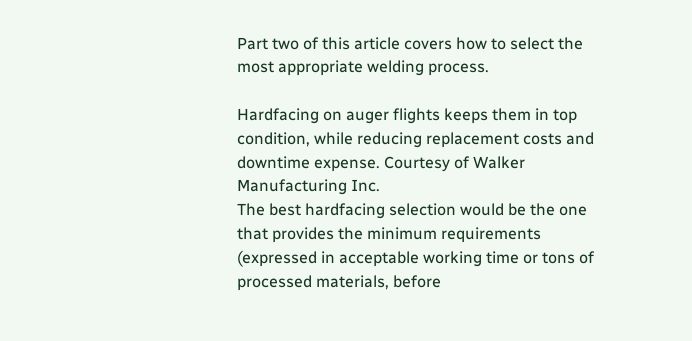Part two of this article covers how to select the most appropriate welding process.

Hardfacing on auger flights keeps them in top condition, while reducing replacement costs and downtime expense. Courtesy of Walker Manufacturing Inc.
The best hardfacing selection would be the one that provides the minimum requirements (expressed in acceptable working time or tons of processed materials, before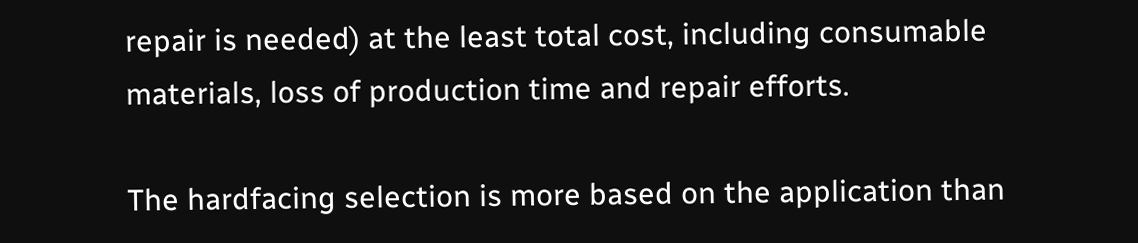repair is needed) at the least total cost, including consumable materials, loss of production time and repair efforts.

The hardfacing selection is more based on the application than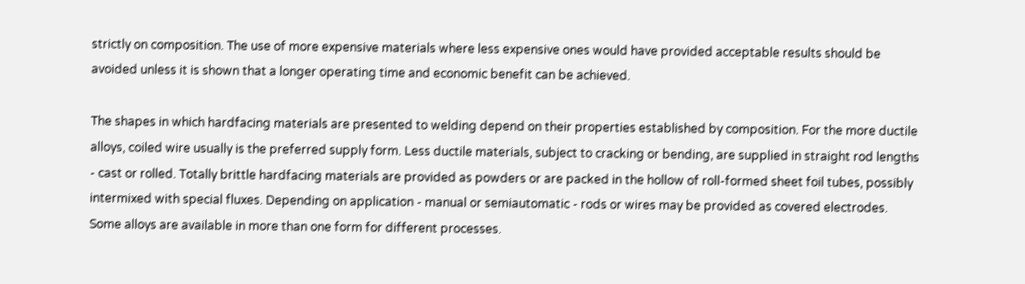strictly on composition. The use of more expensive materials where less expensive ones would have provided acceptable results should be avoided unless it is shown that a longer operating time and economic benefit can be achieved.

The shapes in which hardfacing materials are presented to welding depend on their properties established by composition. For the more ductile alloys, coiled wire usually is the preferred supply form. Less ductile materials, subject to cracking or bending, are supplied in straight rod lengths - cast or rolled. Totally brittle hardfacing materials are provided as powders or are packed in the hollow of roll-formed sheet foil tubes, possibly intermixed with special fluxes. Depending on application - manual or semiautomatic - rods or wires may be provided as covered electrodes. Some alloys are available in more than one form for different processes.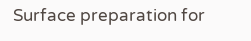Surface preparation for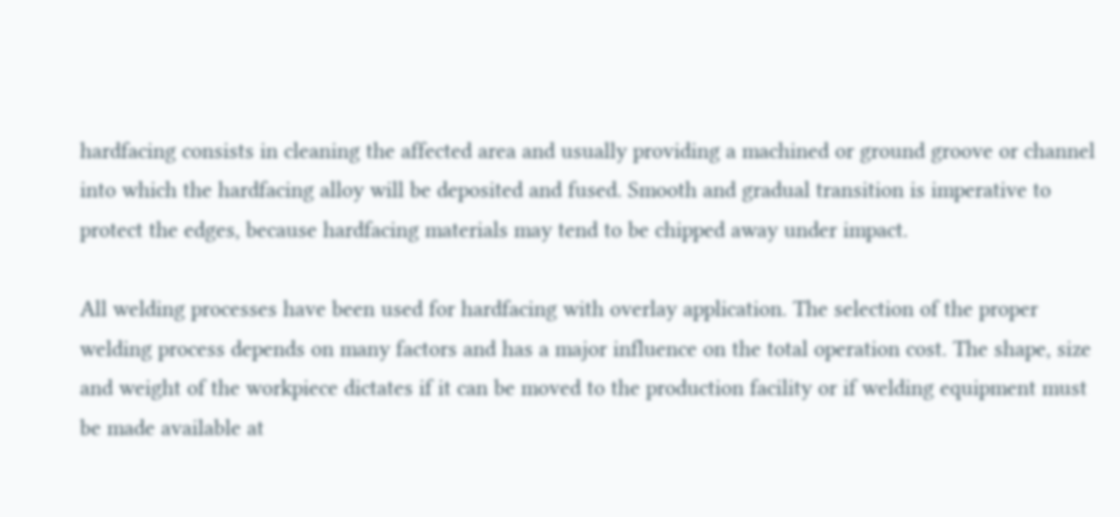hardfacing consists in cleaning the affected area and usually providing a machined or ground groove or channel into which the hardfacing alloy will be deposited and fused. Smooth and gradual transition is imperative to protect the edges, because hardfacing materials may tend to be chipped away under impact.

All welding processes have been used for hardfacing with overlay application. The selection of the proper welding process depends on many factors and has a major influence on the total operation cost. The shape, size and weight of the workpiece dictates if it can be moved to the production facility or if welding equipment must be made available at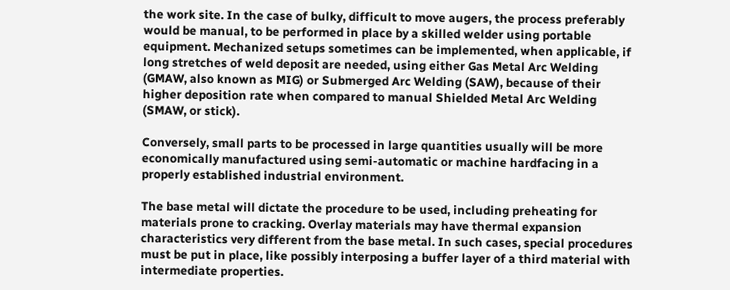the work site. In the case of bulky, difficult to move augers, the process preferably would be manual, to be performed in place by a skilled welder using portable equipment. Mechanized setups sometimes can be implemented, when applicable, if long stretches of weld deposit are needed, using either Gas Metal Arc Welding (GMAW, also known as MIG) or Submerged Arc Welding (SAW), because of their higher deposition rate when compared to manual Shielded Metal Arc Welding (SMAW, or stick).

Conversely, small parts to be processed in large quantities usually will be more economically manufactured using semi-automatic or machine hardfacing in a properly established industrial environment.

The base metal will dictate the procedure to be used, including preheating for materials prone to cracking. Overlay materials may have thermal expansion characteristics very different from the base metal. In such cases, special procedures must be put in place, like possibly interposing a buffer layer of a third material with intermediate properties.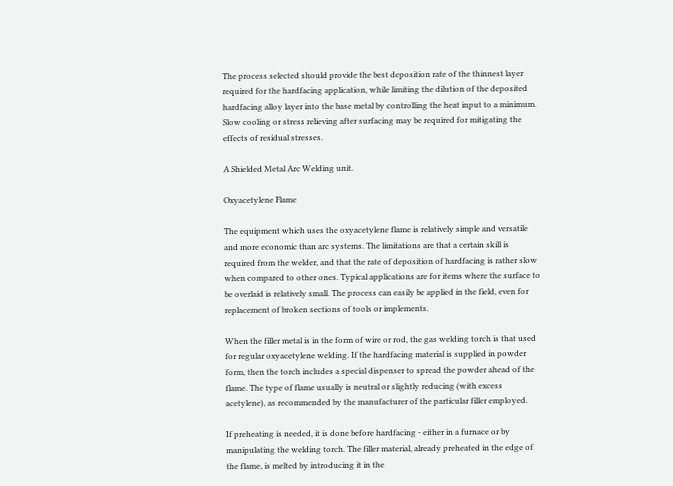The process selected should provide the best deposition rate of the thinnest layer required for the hardfacing application, while limiting the dilution of the deposited hardfacing alloy layer into the base metal by controlling the heat input to a minimum. Slow cooling or stress relieving after surfacing may be required for mitigating the effects of residual stresses.

A Shielded Metal Arc Welding unit.

Oxyacetylene Flame

The equipment which uses the oxyacetylene flame is relatively simple and versatile and more economic than arc systems. The limitations are that a certain skill is required from the welder, and that the rate of deposition of hardfacing is rather slow when compared to other ones. Typical applications are for items where the surface to be overlaid is relatively small. The process can easily be applied in the field, even for replacement of broken sections of tools or implements.

When the filler metal is in the form of wire or rod, the gas welding torch is that used for regular oxyacetylene welding. If the hardfacing material is supplied in powder form, then the torch includes a special dispenser to spread the powder ahead of the flame. The type of flame usually is neutral or slightly reducing (with excess acetylene), as recommended by the manufacturer of the particular filler employed.

If preheating is needed, it is done before hardfacing - either in a furnace or by manipulating the welding torch. The filler material, already preheated in the edge of the flame, is melted by introducing it in the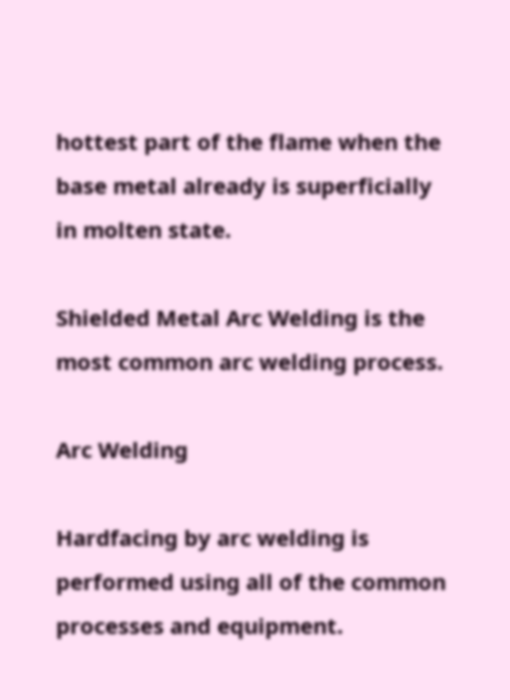hottest part of the flame when the base metal already is superficially in molten state.

Shielded Metal Arc Welding is the most common arc welding process.

Arc Welding

Hardfacing by arc welding is performed using all of the common processes and equipment.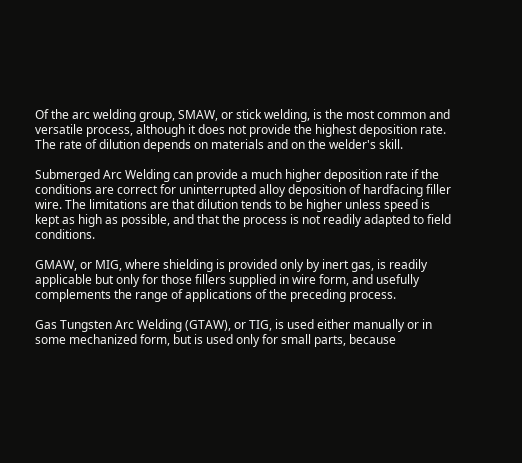Of the arc welding group, SMAW, or stick welding, is the most common and versatile process, although it does not provide the highest deposition rate. The rate of dilution depends on materials and on the welder's skill.

Submerged Arc Welding can provide a much higher deposition rate if the conditions are correct for uninterrupted alloy deposition of hardfacing filler wire. The limitations are that dilution tends to be higher unless speed is kept as high as possible, and that the process is not readily adapted to field conditions.

GMAW, or MIG, where shielding is provided only by inert gas, is readily applicable but only for those fillers supplied in wire form, and usefully complements the range of applications of the preceding process.

Gas Tungsten Arc Welding (GTAW), or TIG, is used either manually or in some mechanized form, but is used only for small parts, because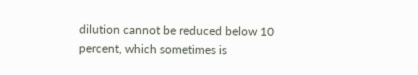dilution cannot be reduced below 10 percent, which sometimes is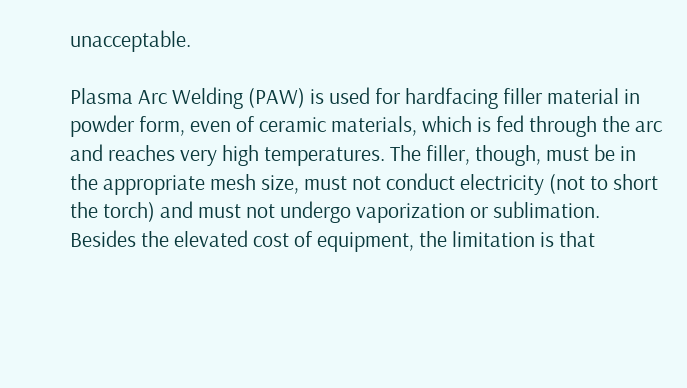unacceptable.

Plasma Arc Welding (PAW) is used for hardfacing filler material in powder form, even of ceramic materials, which is fed through the arc and reaches very high temperatures. The filler, though, must be in the appropriate mesh size, must not conduct electricity (not to short the torch) and must not undergo vaporization or sublimation. Besides the elevated cost of equipment, the limitation is that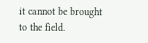it cannot be brought to the field.